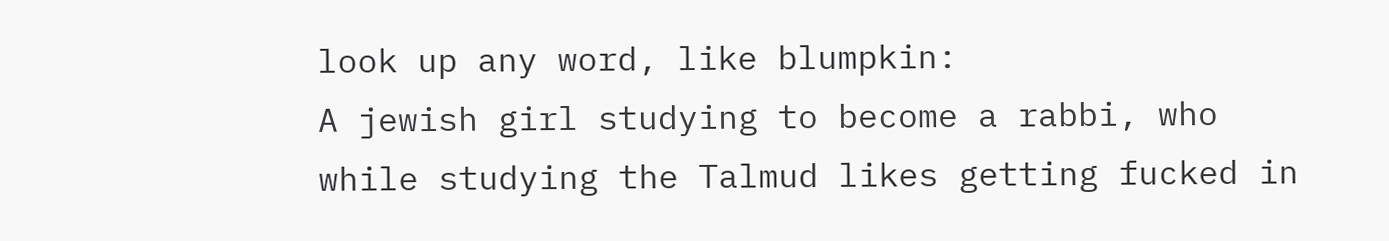look up any word, like blumpkin:
A jewish girl studying to become a rabbi, who while studying the Talmud likes getting fucked in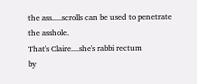the ass.....scrolls can be used to penetrate the asshole.
That's Claire....she's rabbi rectum
by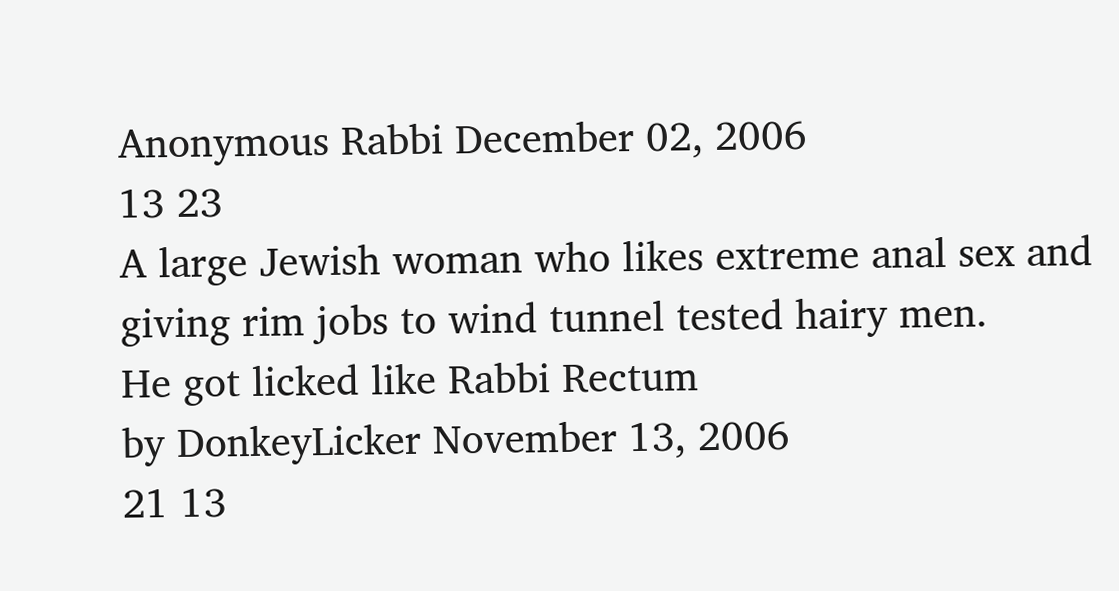Anonymous Rabbi December 02, 2006
13 23
A large Jewish woman who likes extreme anal sex and giving rim jobs to wind tunnel tested hairy men.
He got licked like Rabbi Rectum
by DonkeyLicker November 13, 2006
21 13